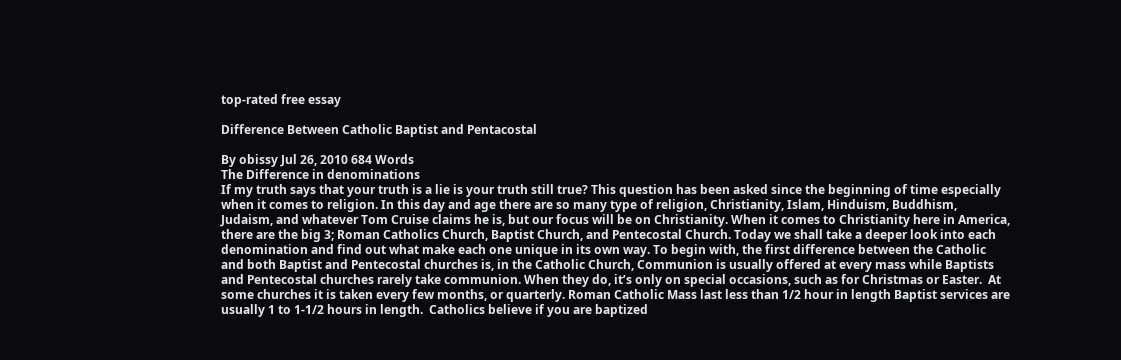top-rated free essay

Difference Between Catholic Baptist and Pentacostal

By obissy Jul 26, 2010 684 Words
The Difference in denominations
If my truth says that your truth is a lie is your truth still true? This question has been asked since the beginning of time especially when it comes to religion. In this day and age there are so many type of religion, Christianity, Islam, Hinduism, Buddhism, Judaism, and whatever Tom Cruise claims he is, but our focus will be on Christianity. When it comes to Christianity here in America, there are the big 3; Roman Catholics Church, Baptist Church, and Pentecostal Church. Today we shall take a deeper look into each denomination and find out what make each one unique in its own way. To begin with, the first difference between the Catholic and both Baptist and Pentecostal churches is, in the Catholic Church, Communion is usually offered at every mass while Baptists and Pentecostal churches rarely take communion. When they do, it’s only on special occasions, such as for Christmas or Easter.  At some churches it is taken every few months, or quarterly. Roman Catholic Mass last less than 1/2 hour in length Baptist services are usually 1 to 1-1/2 hours in length.  Catholics believe if you are baptized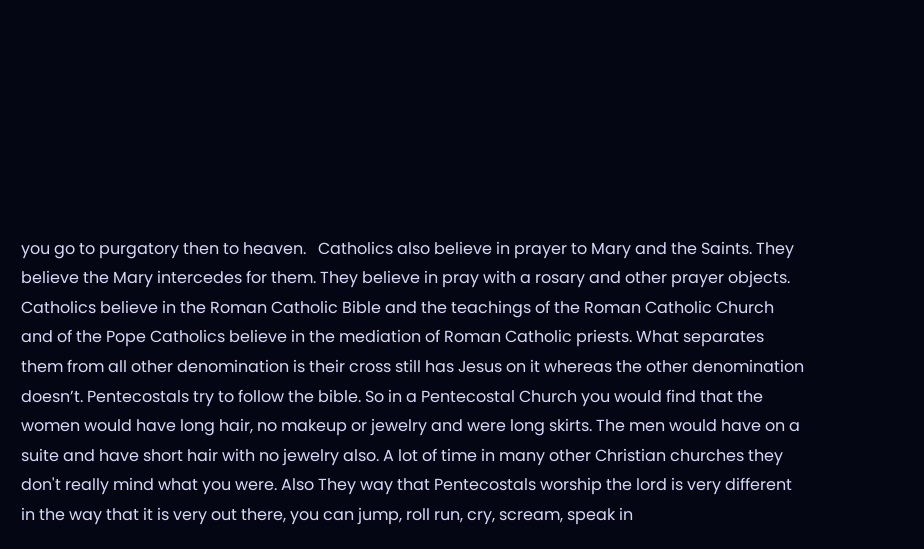you go to purgatory then to heaven.   Catholics also believe in prayer to Mary and the Saints. They believe the Mary intercedes for them. They believe in pray with a rosary and other prayer objects. Catholics believe in the Roman Catholic Bible and the teachings of the Roman Catholic Church and of the Pope Catholics believe in the mediation of Roman Catholic priests. What separates them from all other denomination is their cross still has Jesus on it whereas the other denomination doesn’t. Pentecostals try to follow the bible. So in a Pentecostal Church you would find that the women would have long hair, no makeup or jewelry and were long skirts. The men would have on a suite and have short hair with no jewelry also. A lot of time in many other Christian churches they don't really mind what you were. Also They way that Pentecostals worship the lord is very different in the way that it is very out there, you can jump, roll run, cry, scream, speak in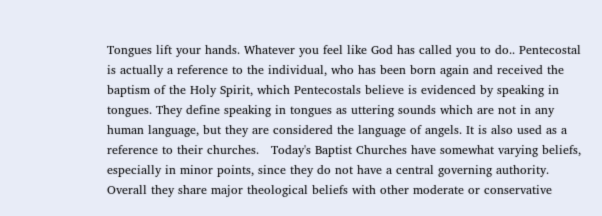Tongues lift your hands. Whatever you feel like God has called you to do.. Pentecostal is actually a reference to the individual, who has been born again and received the baptism of the Holy Spirit, which Pentecostals believe is evidenced by speaking in tongues. They define speaking in tongues as uttering sounds which are not in any human language, but they are considered the language of angels. It is also used as a reference to their churches.   Today's Baptist Churches have somewhat varying beliefs, especially in minor points, since they do not have a central governing authority. Overall they share major theological beliefs with other moderate or conservative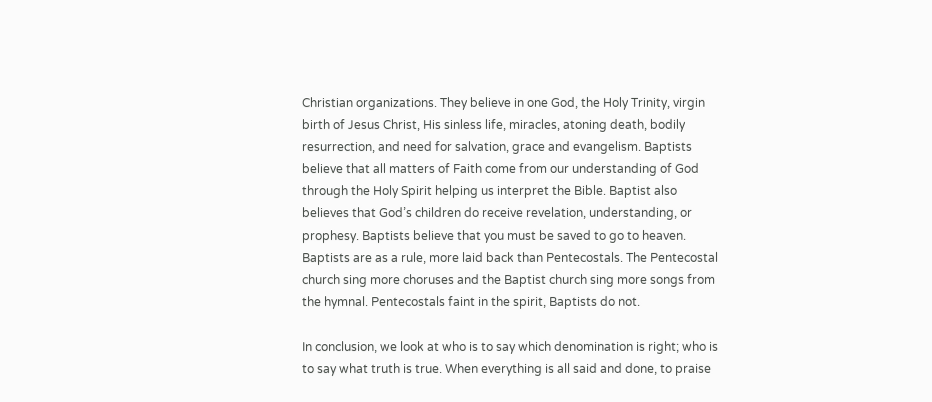Christian organizations. They believe in one God, the Holy Trinity, virgin birth of Jesus Christ, His sinless life, miracles, atoning death, bodily resurrection, and need for salvation, grace and evangelism. Baptists believe that all matters of Faith come from our understanding of God through the Holy Spirit helping us interpret the Bible. Baptist also believes that God’s children do receive revelation, understanding, or prophesy. Baptists believe that you must be saved to go to heaven. Baptists are as a rule, more laid back than Pentecostals. The Pentecostal church sing more choruses and the Baptist church sing more songs from the hymnal. Pentecostals faint in the spirit, Baptists do not.

In conclusion, we look at who is to say which denomination is right; who is to say what truth is true. When everything is all said and done, to praise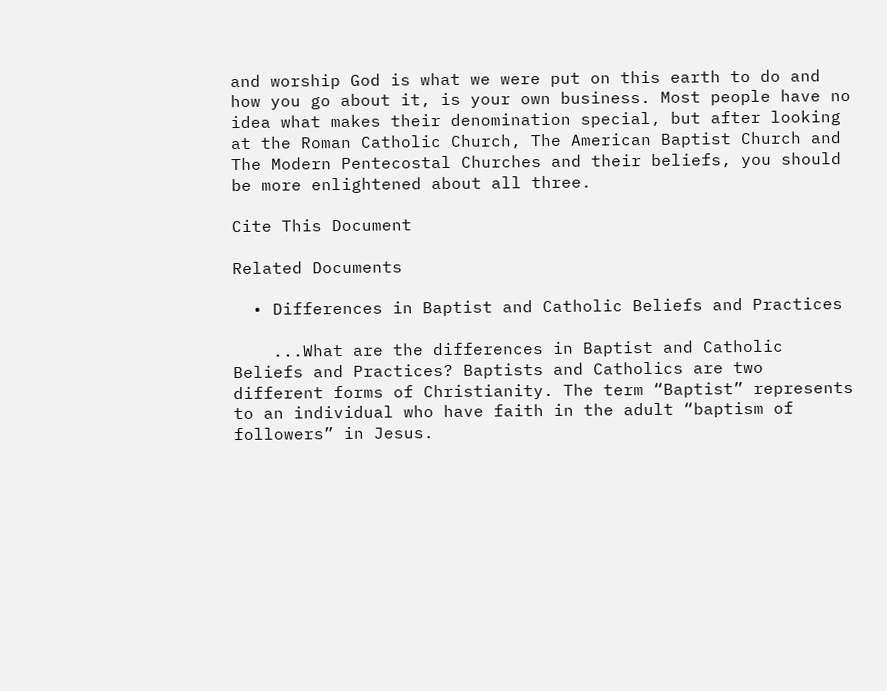and worship God is what we were put on this earth to do and how you go about it, is your own business. Most people have no idea what makes their denomination special, but after looking at the Roman Catholic Church, The American Baptist Church and The Modern Pentecostal Churches and their beliefs, you should be more enlightened about all three.

Cite This Document

Related Documents

  • Differences in Baptist and Catholic Beliefs and Practices

    ...What are the differences in Baptist and Catholic Beliefs and Practices? Baptists and Catholics are two different forms of Christianity. The term “Baptist” represents to an individual who have faith in the adult “baptism of followers” in Jesus.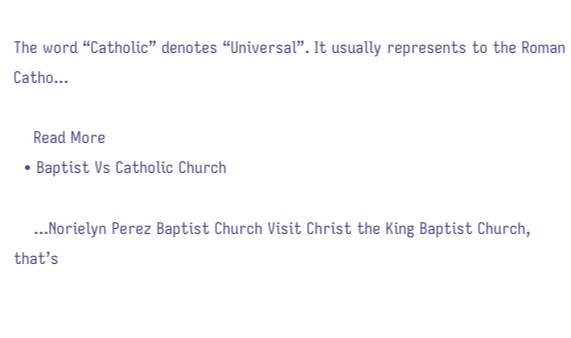The word “Catholic” denotes “Universal”. It usually represents to the Roman Catho...

    Read More
  • Baptist Vs Catholic Church

    ...Norielyn Perez Baptist Church Visit Christ the King Baptist Church, that’s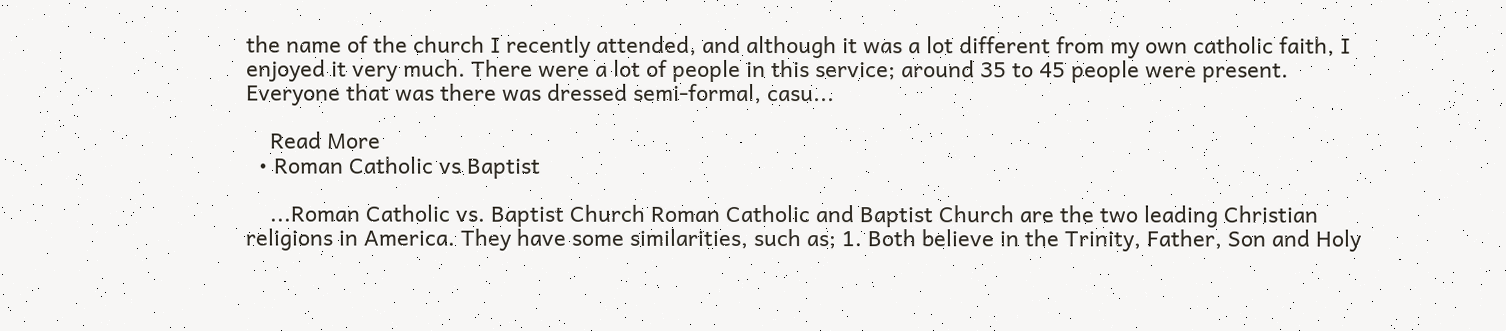the name of the church I recently attended, and although it was a lot different from my own catholic faith, I enjoyed it very much. There were a lot of people in this service; around 35 to 45 people were present. Everyone that was there was dressed semi-formal, casu...

    Read More
  • Roman Catholic vs Baptist

    ...Roman Catholic vs. Baptist Church Roman Catholic and Baptist Church are the two leading Christian religions in America. They have some similarities, such as; 1. Both believe in the Trinity, Father, Son and Holy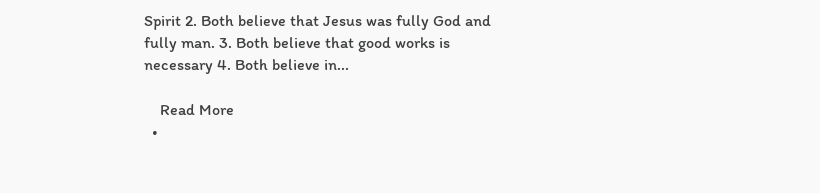Spirit 2. Both believe that Jesus was fully God and fully man. 3. Both believe that good works is necessary 4. Both believe in...

    Read More
  •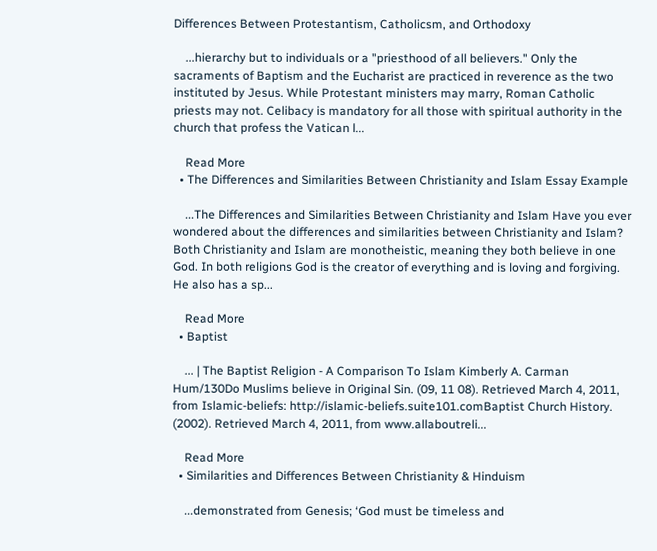Differences Between Protestantism, Catholicsm, and Orthodoxy

    ...hierarchy but to individuals or a "priesthood of all believers." Only the sacraments of Baptism and the Eucharist are practiced in reverence as the two instituted by Jesus. While Protestant ministers may marry, Roman Catholic priests may not. Celibacy is mandatory for all those with spiritual authority in the church that profess the Vatican l...

    Read More
  • The Differences and Similarities Between Christianity and Islam Essay Example

    ...The Differences and Similarities Between Christianity and Islam Have you ever wondered about the differences and similarities between Christianity and Islam? Both Christianity and Islam are monotheistic, meaning they both believe in one God. In both religions God is the creator of everything and is loving and forgiving. He also has a sp...

    Read More
  • Baptist

    ... | The Baptist Religion - A Comparison To Islam Kimberly A. Carman Hum/130Do Muslims believe in Original Sin. (09, 11 08). Retrieved March 4, 2011, from Islamic-beliefs: http://islamic-beliefs.suite101.comBaptist Church History. (2002). Retrieved March 4, 2011, from www.allaboutreli...

    Read More
  • Similarities and Differences Between Christianity & Hinduism

    ...demonstrated from Genesis; ‘God must be timeless and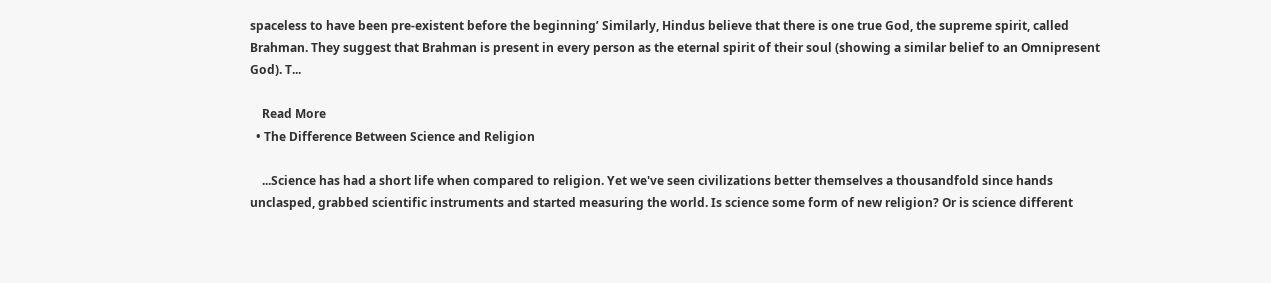spaceless to have been pre-existent before the beginning’ Similarly, Hindus believe that there is one true God, the supreme spirit, called Brahman. They suggest that Brahman is present in every person as the eternal spirit of their soul (showing a similar belief to an Omnipresent God). T...

    Read More
  • The Difference Between Science and Religion

    ...Science has had a short life when compared to religion. Yet we've seen civilizations better themselves a thousandfold since hands unclasped, grabbed scientific instruments and started measuring the world. Is science some form of new religion? Or is science different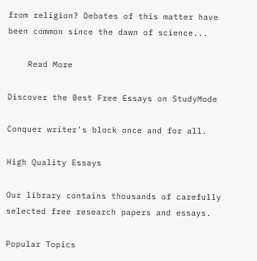from religion? Debates of this matter have been common since the dawn of science...

    Read More

Discover the Best Free Essays on StudyMode

Conquer writer's block once and for all.

High Quality Essays

Our library contains thousands of carefully selected free research papers and essays.

Popular Topics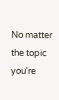No matter the topic you're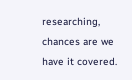researching, chances are we have it covered.